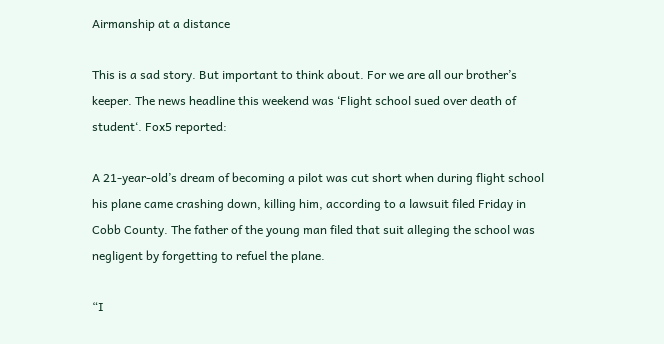Airmanship at a distance

This is a sad story. But important to think about. For we are all our brother’s keeper. The news headline this weekend was ‘Flight school sued over death of student‘. Fox5 reported:

A 21-year-old’s dream of becoming a pilot was cut short when during flight school his plane came crashing down, killing him, according to a lawsuit filed Friday in Cobb County. The father of the young man filed that suit alleging the school was negligent by forgetting to refuel the plane.

“I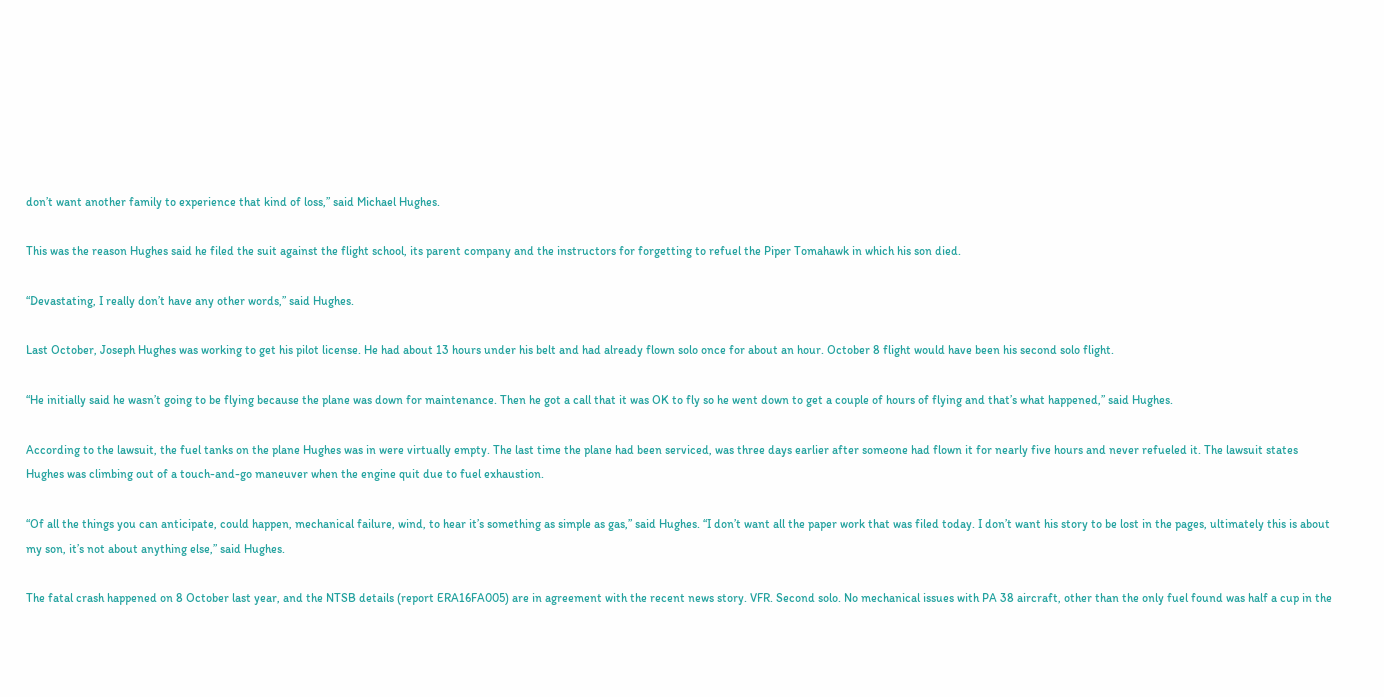don’t want another family to experience that kind of loss,” said Michael Hughes.

This was the reason Hughes said he filed the suit against the flight school, its parent company and the instructors for forgetting to refuel the Piper Tomahawk in which his son died.

“Devastating, I really don’t have any other words,” said Hughes.

Last October, Joseph Hughes was working to get his pilot license. He had about 13 hours under his belt and had already flown solo once for about an hour. October 8 flight would have been his second solo flight.

“He initially said he wasn’t going to be flying because the plane was down for maintenance. Then he got a call that it was OK to fly so he went down to get a couple of hours of flying and that’s what happened,” said Hughes.

According to the lawsuit, the fuel tanks on the plane Hughes was in were virtually empty. The last time the plane had been serviced, was three days earlier after someone had flown it for nearly five hours and never refueled it. The lawsuit states Hughes was climbing out of a touch-and-go maneuver when the engine quit due to fuel exhaustion.

“Of all the things you can anticipate, could happen, mechanical failure, wind, to hear it’s something as simple as gas,” said Hughes. “I don’t want all the paper work that was filed today. I don’t want his story to be lost in the pages, ultimately this is about my son, it’s not about anything else,” said Hughes.

The fatal crash happened on 8 October last year, and the NTSB details (report ERA16FA005) are in agreement with the recent news story. VFR. Second solo. No mechanical issues with PA 38 aircraft, other than the only fuel found was half a cup in the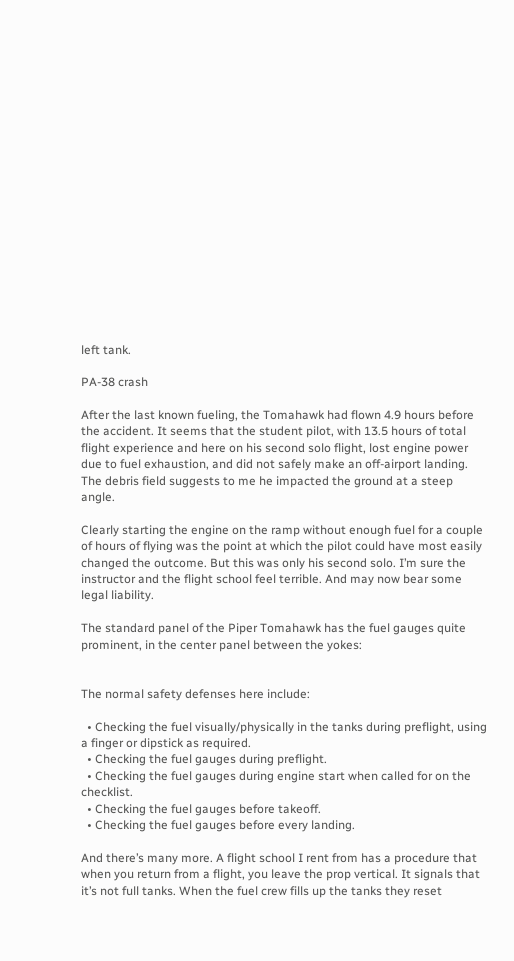left tank.

PA-38 crash

After the last known fueling, the Tomahawk had flown 4.9 hours before the accident. It seems that the student pilot, with 13.5 hours of total flight experience and here on his second solo flight, lost engine power due to fuel exhaustion, and did not safely make an off-airport landing. The debris field suggests to me he impacted the ground at a steep angle.

Clearly starting the engine on the ramp without enough fuel for a couple of hours of flying was the point at which the pilot could have most easily changed the outcome. But this was only his second solo. I’m sure the instructor and the flight school feel terrible. And may now bear some legal liability.

The standard panel of the Piper Tomahawk has the fuel gauges quite prominent, in the center panel between the yokes:


The normal safety defenses here include:

  • Checking the fuel visually/physically in the tanks during preflight, using a finger or dipstick as required.
  • Checking the fuel gauges during preflight.
  • Checking the fuel gauges during engine start when called for on the checklist.
  • Checking the fuel gauges before takeoff.
  • Checking the fuel gauges before every landing.

And there’s many more. A flight school I rent from has a procedure that when you return from a flight, you leave the prop vertical. It signals that it’s not full tanks. When the fuel crew fills up the tanks they reset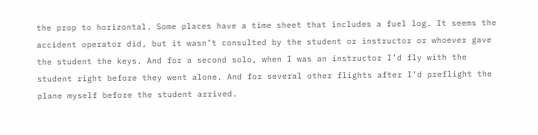the prop to horizontal. Some places have a time sheet that includes a fuel log. It seems the accident operator did, but it wasn’t consulted by the student or instructor or whoever gave the student the keys. And for a second solo, when I was an instructor I’d fly with the student right before they went alone. And for several other flights after I’d preflight the plane myself before the student arrived.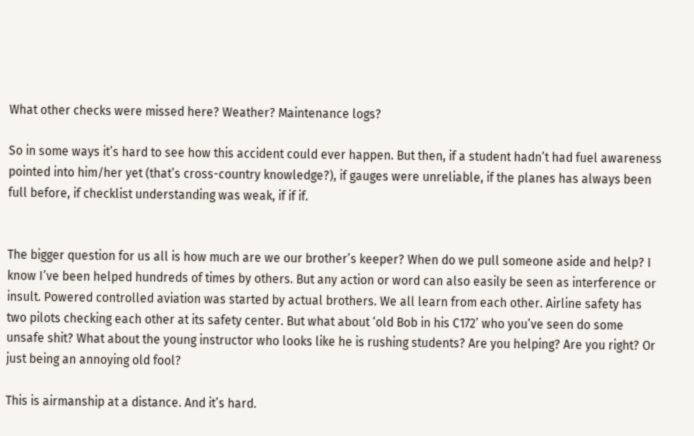What other checks were missed here? Weather? Maintenance logs?

So in some ways it’s hard to see how this accident could ever happen. But then, if a student hadn’t had fuel awareness pointed into him/her yet (that’s cross-country knowledge?), if gauges were unreliable, if the planes has always been full before, if checklist understanding was weak, if if if.


The bigger question for us all is how much are we our brother’s keeper? When do we pull someone aside and help? I know I’ve been helped hundreds of times by others. But any action or word can also easily be seen as interference or insult. Powered controlled aviation was started by actual brothers. We all learn from each other. Airline safety has two pilots checking each other at its safety center. But what about ‘old Bob in his C172’ who you’ve seen do some unsafe shit? What about the young instructor who looks like he is rushing students? Are you helping? Are you right? Or just being an annoying old fool?

This is airmanship at a distance. And it’s hard.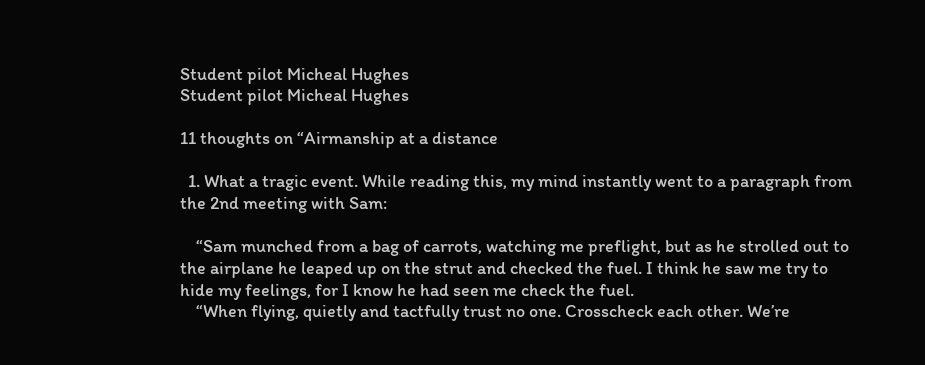Student pilot Micheal Hughes
Student pilot Micheal Hughes

11 thoughts on “Airmanship at a distance

  1. What a tragic event. While reading this, my mind instantly went to a paragraph from the 2nd meeting with Sam:

    “Sam munched from a bag of carrots, watching me preflight, but as he strolled out to the airplane he leaped up on the strut and checked the fuel. I think he saw me try to hide my feelings, for I know he had seen me check the fuel.
    “When flying, quietly and tactfully trust no one. Crosscheck each other. We’re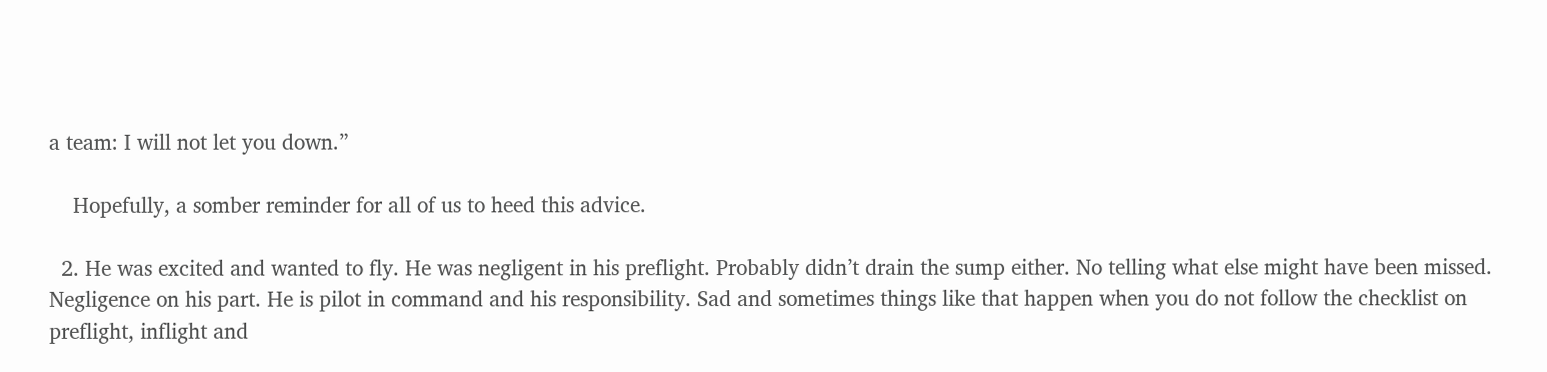a team: I will not let you down.”

    Hopefully, a somber reminder for all of us to heed this advice.

  2. He was excited and wanted to fly. He was negligent in his preflight. Probably didn’t drain the sump either. No telling what else might have been missed. Negligence on his part. He is pilot in command and his responsibility. Sad and sometimes things like that happen when you do not follow the checklist on preflight, inflight and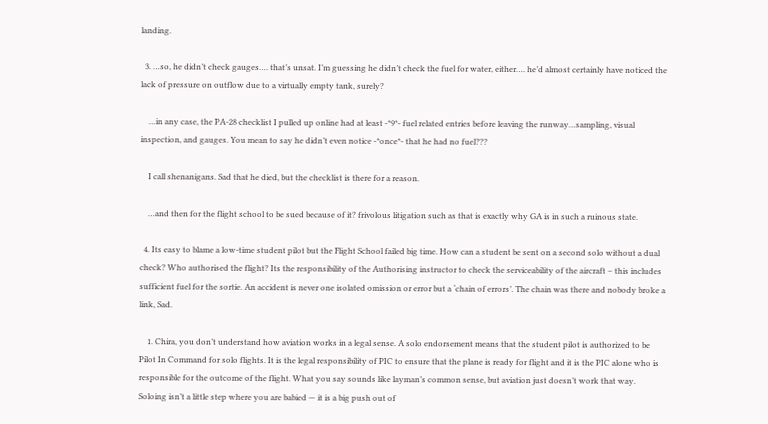landing.

  3. …so, he didn’t check gauges…. that’s unsat. I’m guessing he didn’t check the fuel for water, either…. he’d almost certainly have noticed the lack of pressure on outflow due to a virtually empty tank, surely?

    …in any case, the PA-28 checklist I pulled up online had at least -*9*- fuel related entries before leaving the runway…sampling, visual inspection, and gauges. You mean to say he didn’t even notice -*once*- that he had no fuel???

    I call shenanigans. Sad that he died, but the checklist is there for a reason.

    …and then for the flight school to be sued because of it? frivolous litigation such as that is exactly why GA is in such a ruinous state.

  4. Its easy to blame a low-time student pilot but the Flight School failed big time. How can a student be sent on a second solo without a dual check? Who authorised the flight? Its the responsibility of the Authorising instructor to check the serviceability of the aircraft – this includes sufficient fuel for the sortie. An accident is never one isolated omission or error but a ‘chain of errors’. The chain was there and nobody broke a link, Sad.

    1. Chira, you don’t understand how aviation works in a legal sense. A solo endorsement means that the student pilot is authorized to be Pilot In Command for solo flights. It is the legal responsibility of PIC to ensure that the plane is ready for flight and it is the PIC alone who is responsible for the outcome of the flight. What you say sounds like layman’s common sense, but aviation just doesn’t work that way. Soloing isn’t a little step where you are babied — it is a big push out of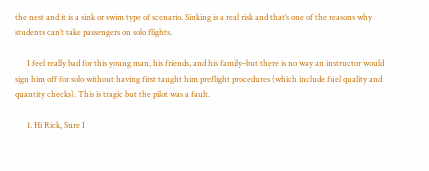the nest and it is a sink or swim type of scenario. Sinking is a real risk and that’s one of the reasons why students can’t take passengers on solo flights.

      I feel really bad for this young man, his friends, and his family–but there is no way an instructor would sign him off for solo without having first taught him preflight procedures (which include fuel quality and quantity checks). This is tragic but the pilot was a fault.

      1. Hi Rick, Sure I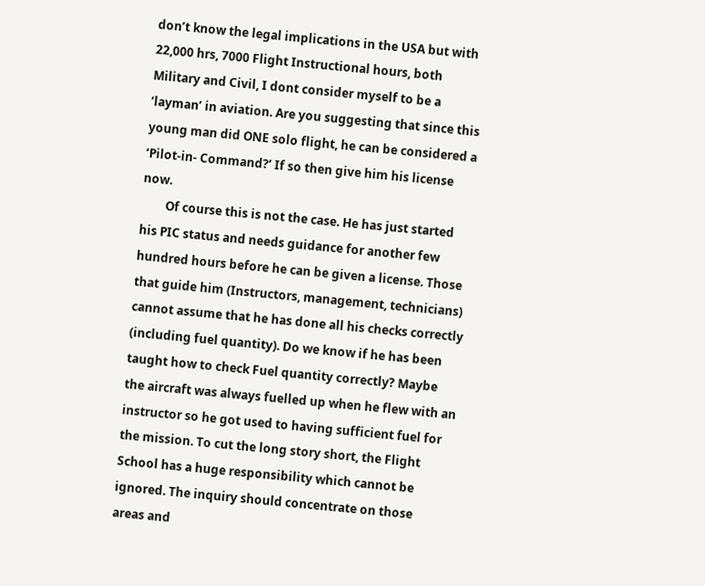don’t know the legal implications in the USA but with 22,000 hrs, 7000 Flight Instructional hours, both Military and Civil, I dont consider myself to be a ‘layman’ in aviation. Are you suggesting that since this young man did ONE solo flight, he can be considered a ‘Pilot-in- Command?’ If so then give him his license now.
        Of course this is not the case. He has just started his PIC status and needs guidance for another few hundred hours before he can be given a license. Those that guide him (Instructors, management, technicians) cannot assume that he has done all his checks correctly (including fuel quantity). Do we know if he has been taught how to check Fuel quantity correctly? Maybe the aircraft was always fuelled up when he flew with an instructor so he got used to having sufficient fuel for the mission. To cut the long story short, the Flight School has a huge responsibility which cannot be ignored. The inquiry should concentrate on those areas and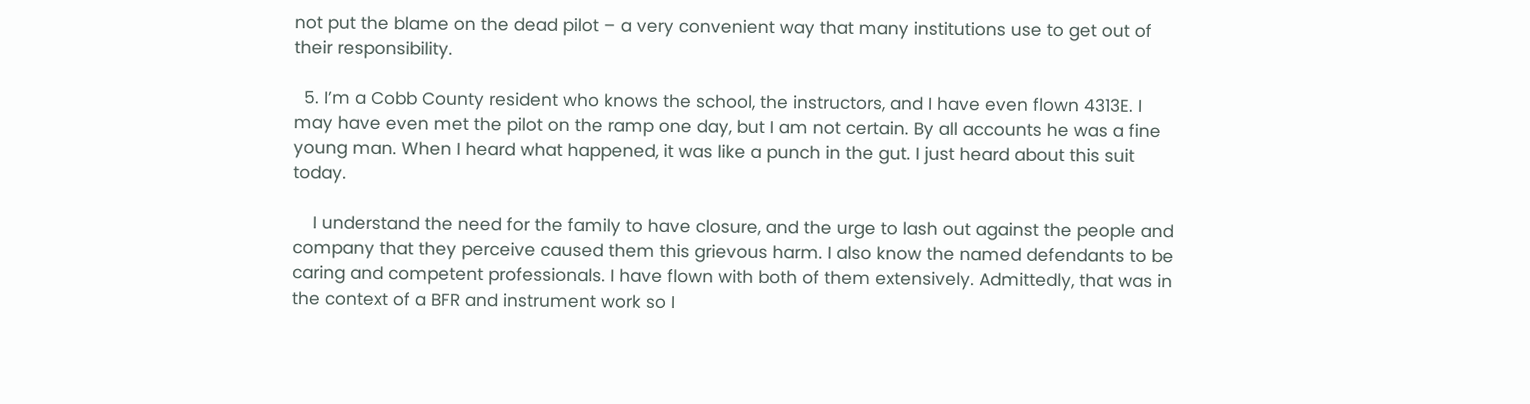not put the blame on the dead pilot – a very convenient way that many institutions use to get out of their responsibility.

  5. I’m a Cobb County resident who knows the school, the instructors, and I have even flown 4313E. I may have even met the pilot on the ramp one day, but I am not certain. By all accounts he was a fine young man. When I heard what happened, it was like a punch in the gut. I just heard about this suit today.

    I understand the need for the family to have closure, and the urge to lash out against the people and company that they perceive caused them this grievous harm. I also know the named defendants to be caring and competent professionals. I have flown with both of them extensively. Admittedly, that was in the context of a BFR and instrument work so I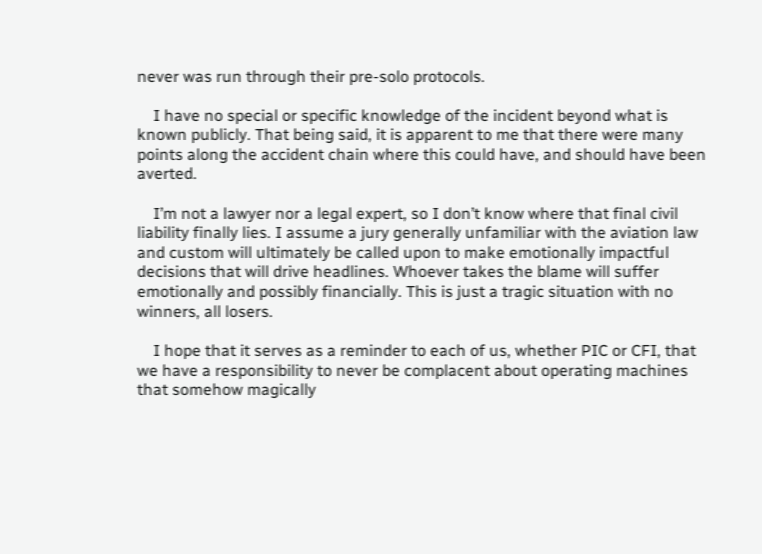never was run through their pre-solo protocols.

    I have no special or specific knowledge of the incident beyond what is known publicly. That being said, it is apparent to me that there were many points along the accident chain where this could have, and should have been averted.

    I’m not a lawyer nor a legal expert, so I don’t know where that final civil liability finally lies. I assume a jury generally unfamiliar with the aviation law and custom will ultimately be called upon to make emotionally impactful decisions that will drive headlines. Whoever takes the blame will suffer emotionally and possibly financially. This is just a tragic situation with no winners, all losers.

    I hope that it serves as a reminder to each of us, whether PIC or CFI, that we have a responsibility to never be complacent about operating machines that somehow magically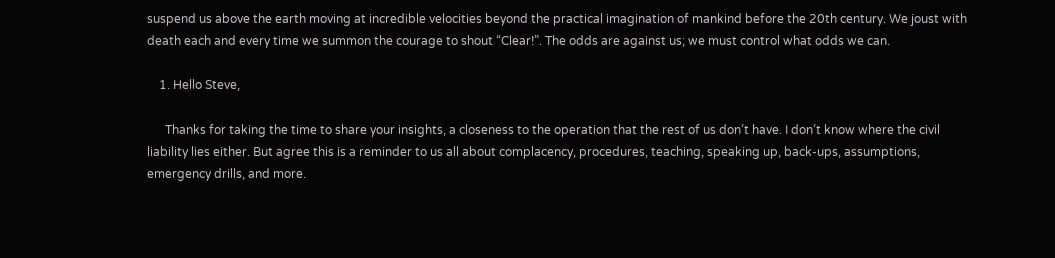suspend us above the earth moving at incredible velocities beyond the practical imagination of mankind before the 20th century. We joust with death each and every time we summon the courage to shout “Clear!”. The odds are against us; we must control what odds we can.

    1. Hello Steve,

      Thanks for taking the time to share your insights, a closeness to the operation that the rest of us don’t have. I don’t know where the civil liability lies either. But agree this is a reminder to us all about complacency, procedures, teaching, speaking up, back-ups, assumptions, emergency drills, and more.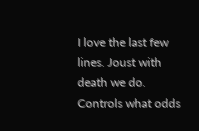I love the last few lines. Joust with death we do. Controls what odds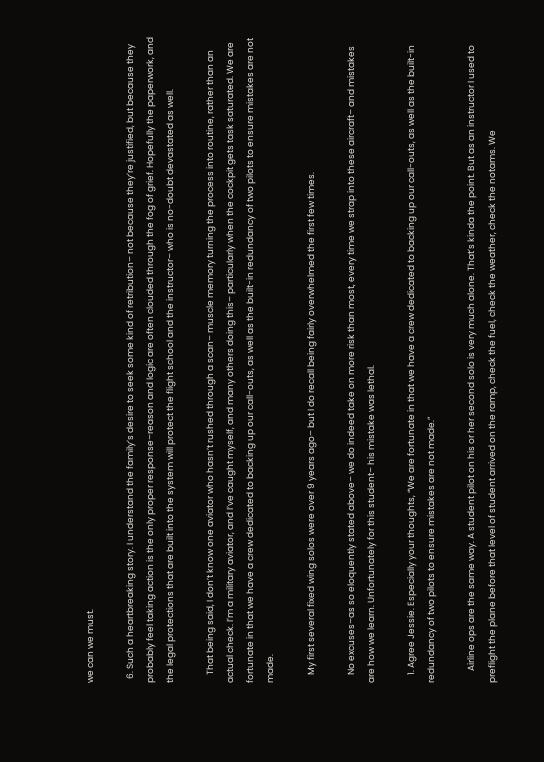we can we must.

  6. Such a heartbreaking story. I understand the family’s desire to seek some kind of retribution– not because they’re justified, but because they probably feel taking action is the only proper response–reason and logic are often clouded through the fog of grief. Hopefully the paperwork, and the legal protections that are built into the system will protect the flight school and the instructor– who is no-doubt devastated as well.

    That being said, I don’t know one aviator who hasn’t rushed through a scan– muscle memory turning the process into routine, rather than an actual check. I’m a military aviator, and I’ve caught myself, and many others doing this– particularly when the cockpit gets task saturated. We are fortunate in that we have a crew dedicated to backing up our call-outs, as well as the built-in redundancy of two pilots to ensure mistakes are not made.

    My first several fixed wing solos were over 9 years ago– but I do recall being fairly overwhelmed the first few times.

    No excuses–as so eloquently stated above– we do indeed take on more risk than most, every time we strap into these aircraft– and mistakes are how we learn. Unfortunately for this student– his mistake was lethal.

    1. Agree Jessie. Especially your thoughts, “We are fortunate in that we have a crew dedicated to backing up our call-outs, as well as the built-in redundancy of two pilots to ensure mistakes are not made.”

      Airline ops are the same way. A student pilot on his or her second solo is very much alone. That’s kinda the point. But as an instructor I used to preflight the plane before that level of student arrived on the ramp, check the fuel, check the weather, check the notams. We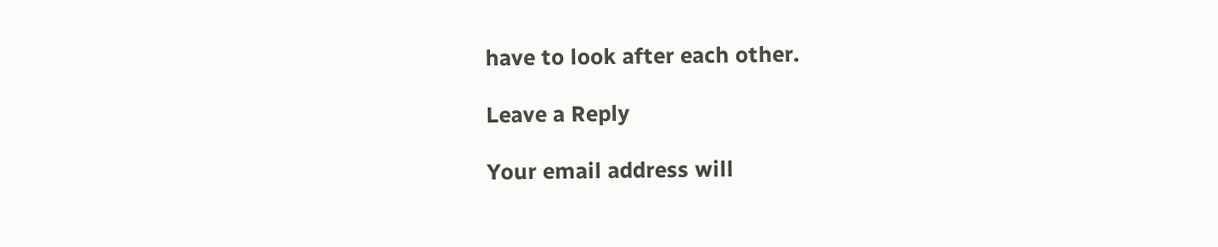have to look after each other.

Leave a Reply

Your email address will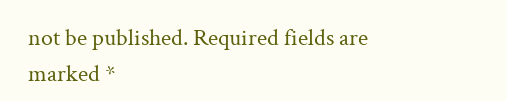not be published. Required fields are marked *